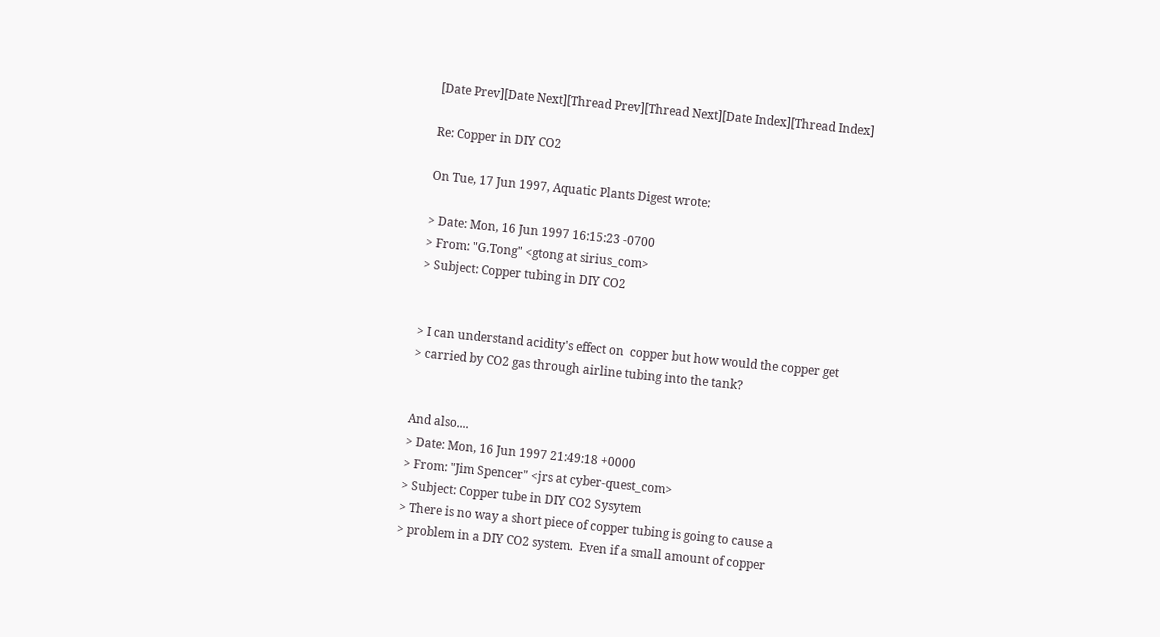[Date Prev][Date Next][Thread Prev][Thread Next][Date Index][Thread Index]

Re: Copper in DIY CO2

On Tue, 17 Jun 1997, Aquatic Plants Digest wrote:

> Date: Mon, 16 Jun 1997 16:15:23 -0700
> From: "G.Tong" <gtong at sirius_com>
> Subject: Copper tubing in DIY CO2


> I can understand acidity's effect on  copper but how would the copper get
> carried by CO2 gas through airline tubing into the tank?


And also....
> Date: Mon, 16 Jun 1997 21:49:18 +0000
> From: "Jim Spencer" <jrs at cyber-quest_com>
> Subject: Copper tube in DIY CO2 Sysytem
> There is no way a short piece of copper tubing is going to cause a
> problem in a DIY CO2 system.  Even if a small amount of copper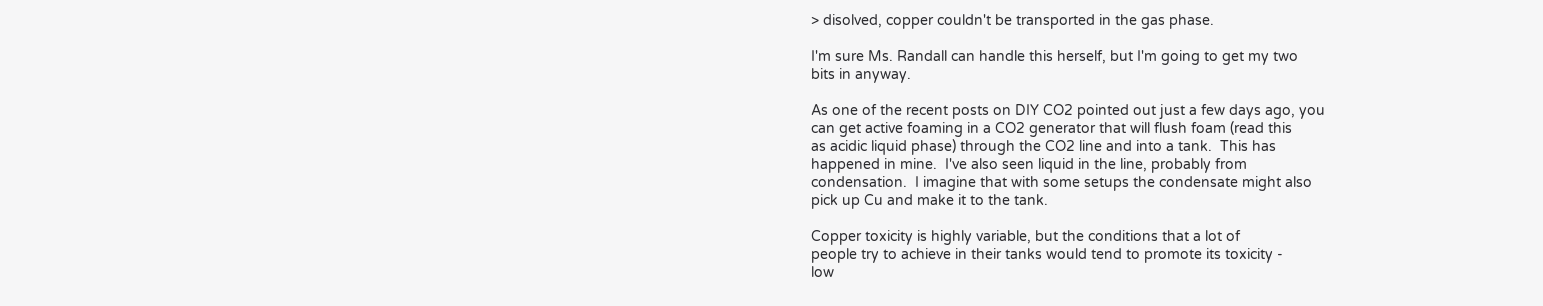> disolved, copper couldn't be transported in the gas phase.

I'm sure Ms. Randall can handle this herself, but I'm going to get my two
bits in anyway.

As one of the recent posts on DIY CO2 pointed out just a few days ago, you
can get active foaming in a CO2 generator that will flush foam (read this
as acidic liquid phase) through the CO2 line and into a tank.  This has
happened in mine.  I've also seen liquid in the line, probably from
condensation.  I imagine that with some setups the condensate might also
pick up Cu and make it to the tank.

Copper toxicity is highly variable, but the conditions that a lot of
people try to achieve in their tanks would tend to promote its toxicity -
low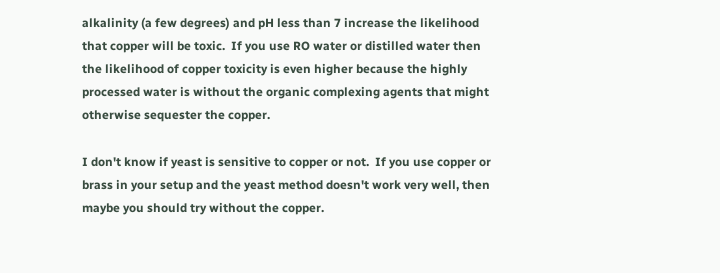alkalinity (a few degrees) and pH less than 7 increase the likelihood
that copper will be toxic.  If you use RO water or distilled water then
the likelihood of copper toxicity is even higher because the highly
processed water is without the organic complexing agents that might
otherwise sequester the copper.

I don't know if yeast is sensitive to copper or not.  If you use copper or
brass in your setup and the yeast method doesn't work very well, then
maybe you should try without the copper.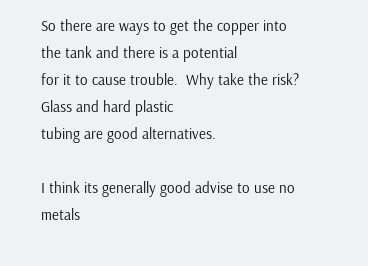So there are ways to get the copper into the tank and there is a potential
for it to cause trouble.  Why take the risk?  Glass and hard plastic
tubing are good alternatives.

I think its generally good advise to use no metals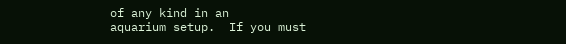of any kind in an
aquarium setup.  If you must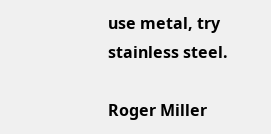use metal, try stainless steel.

Roger Miller